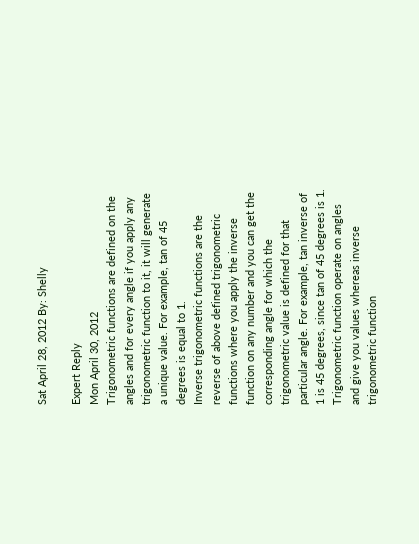Sat April 28, 2012 By: Shelly

Expert Reply
Mon April 30, 2012
Trigonometric functions are defined on the angles and for every angle if you apply any trigonometric function to it, it will generate a unique value. For example, tan of 45 degrees is equal to 1.
Inverse trigonometric functions are the reverse of above defined trigonometric functions where you apply the inverse function on any number and you can get the corresponding angle for which the trigonometric value is defined for that particular angle. For example, tan inverse of 1 is 45 degrees, since tan of 45 degrees is 1.
Trigonometric function operate on angles and give you values whereas inverse trigonometric function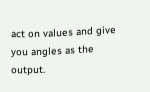act on values and give you angles as the output.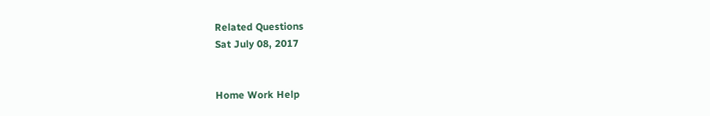Related Questions
Sat July 08, 2017


Home Work Help